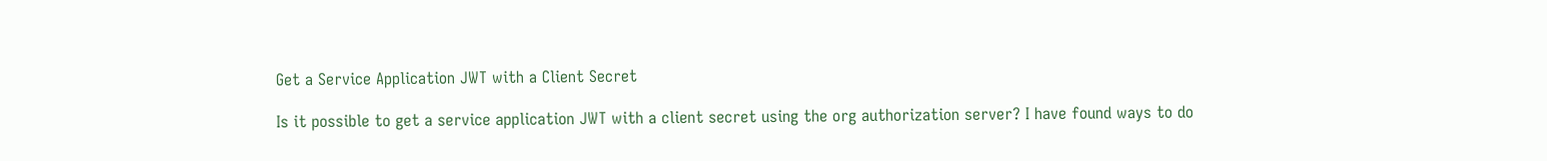Get a Service Application JWT with a Client Secret

Is it possible to get a service application JWT with a client secret using the org authorization server? I have found ways to do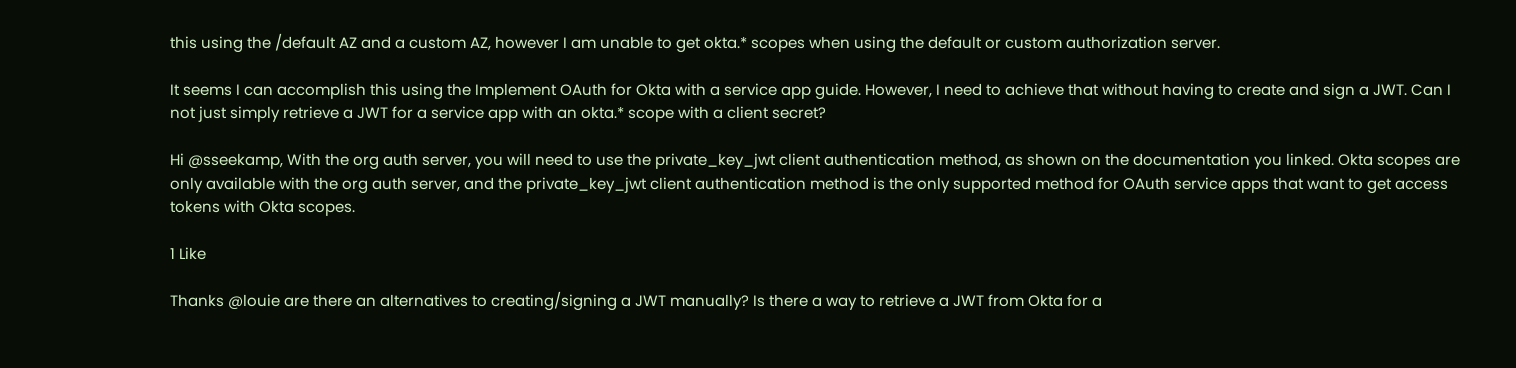this using the /default AZ and a custom AZ, however I am unable to get okta.* scopes when using the default or custom authorization server.

It seems I can accomplish this using the Implement OAuth for Okta with a service app guide. However, I need to achieve that without having to create and sign a JWT. Can I not just simply retrieve a JWT for a service app with an okta.* scope with a client secret?

Hi @sseekamp, With the org auth server, you will need to use the private_key_jwt client authentication method, as shown on the documentation you linked. Okta scopes are only available with the org auth server, and the private_key_jwt client authentication method is the only supported method for OAuth service apps that want to get access tokens with Okta scopes.

1 Like

Thanks @louie are there an alternatives to creating/signing a JWT manually? Is there a way to retrieve a JWT from Okta for a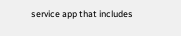service app that includes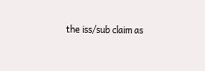the iss/sub claim as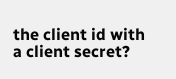the client id with a client secret?